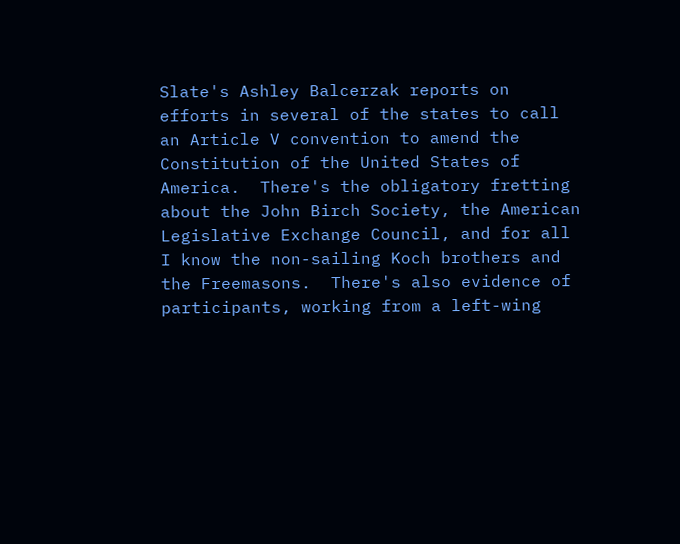Slate's Ashley Balcerzak reports on efforts in several of the states to call an Article V convention to amend the Constitution of the United States of America.  There's the obligatory fretting about the John Birch Society, the American Legislative Exchange Council, and for all I know the non-sailing Koch brothers and the Freemasons.  There's also evidence of participants, working from a left-wing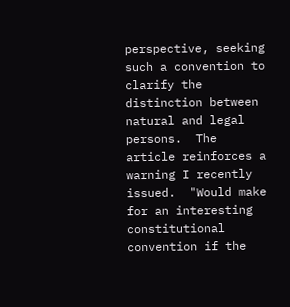perspective, seeking such a convention to clarify the distinction between natural and legal persons.  The article reinforces a warning I recently issued.  "Would make for an interesting constitutional convention if the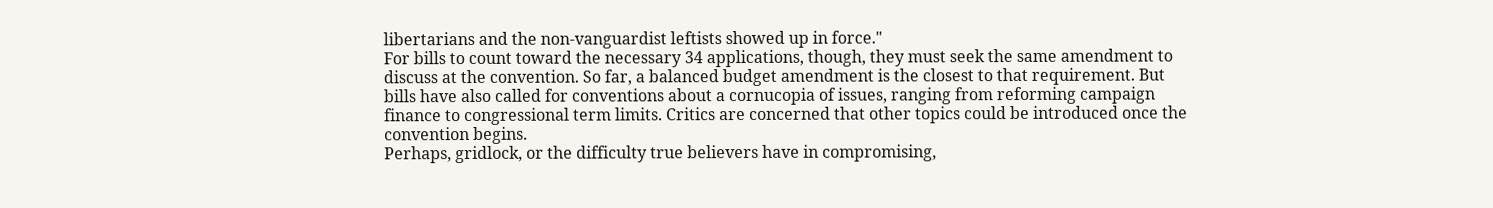libertarians and the non-vanguardist leftists showed up in force."
For bills to count toward the necessary 34 applications, though, they must seek the same amendment to discuss at the convention. So far, a balanced budget amendment is the closest to that requirement. But bills have also called for conventions about a cornucopia of issues, ranging from reforming campaign finance to congressional term limits. Critics are concerned that other topics could be introduced once the convention begins.
Perhaps, gridlock, or the difficulty true believers have in compromising,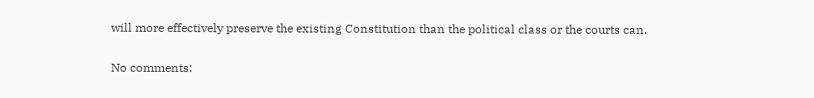will more effectively preserve the existing Constitution than the political class or the courts can.

No comments: